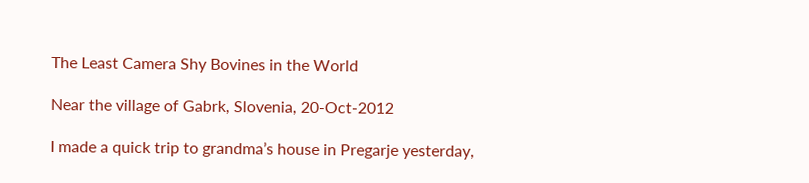The Least Camera Shy Bovines in the World

Near the village of Gabrk, Slovenia, 20-Oct-2012

I made a quick trip to grandma’s house in Pregarje yesterday,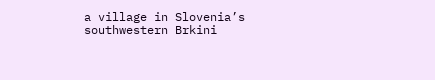a village in Slovenia’s southwestern Brkini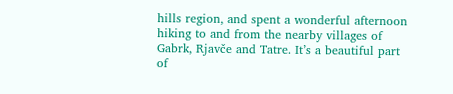hills region, and spent a wonderful afternoon hiking to and from the nearby villages of Gabrk, Rjavče and Tatre. It’s a beautiful part of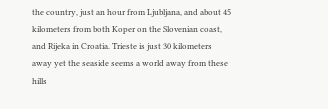the country, just an hour from Ljubljana, and about 45 kilometers from both Koper on the Slovenian coast, and Rijeka in Croatia. Trieste is just 30 kilometers away yet the seaside seems a world away from these hills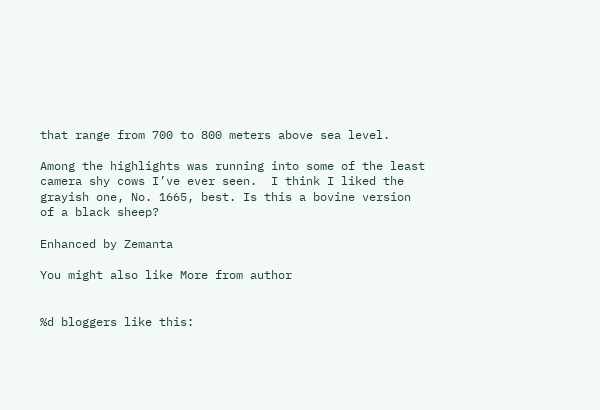that range from 700 to 800 meters above sea level.

Among the highlights was running into some of the least camera shy cows I’ve ever seen.  I think I liked the grayish one, No. 1665, best. Is this a bovine version of a black sheep?

Enhanced by Zemanta

You might also like More from author


%d bloggers like this: